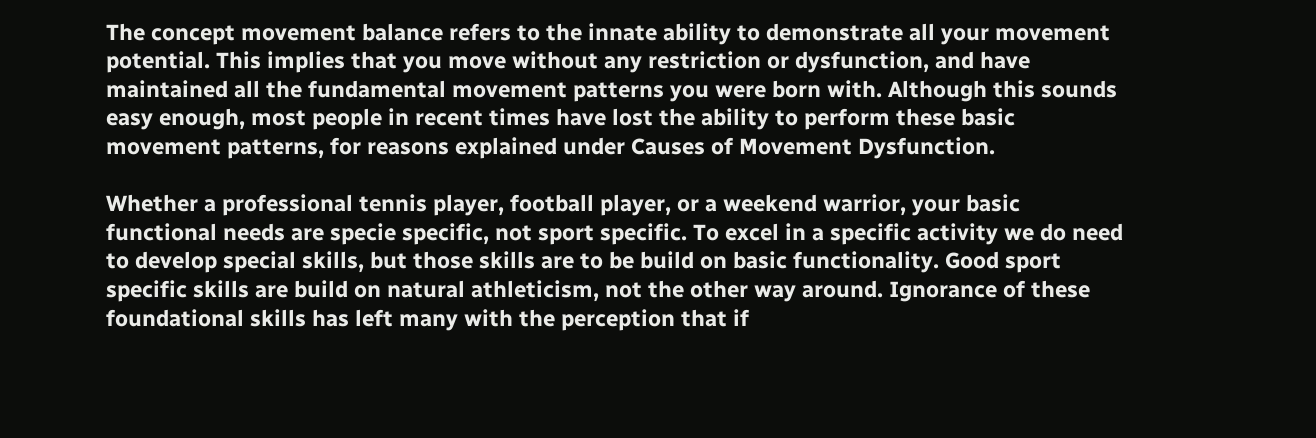The concept movement balance refers to the innate ability to demonstrate all your movement potential. This implies that you move without any restriction or dysfunction, and have maintained all the fundamental movement patterns you were born with. Although this sounds easy enough, most people in recent times have lost the ability to perform these basic movement patterns, for reasons explained under Causes of Movement Dysfunction.

Whether a professional tennis player, football player, or a weekend warrior, your basic functional needs are specie specific, not sport specific. To excel in a specific activity we do need to develop special skills, but those skills are to be build on basic functionality. Good sport specific skills are build on natural athleticism, not the other way around. Ignorance of these foundational skills has left many with the perception that if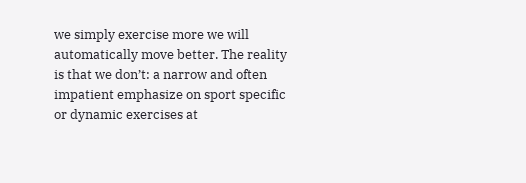we simply exercise more we will automatically move better. The reality is that we don’t: a narrow and often impatient emphasize on sport specific or dynamic exercises at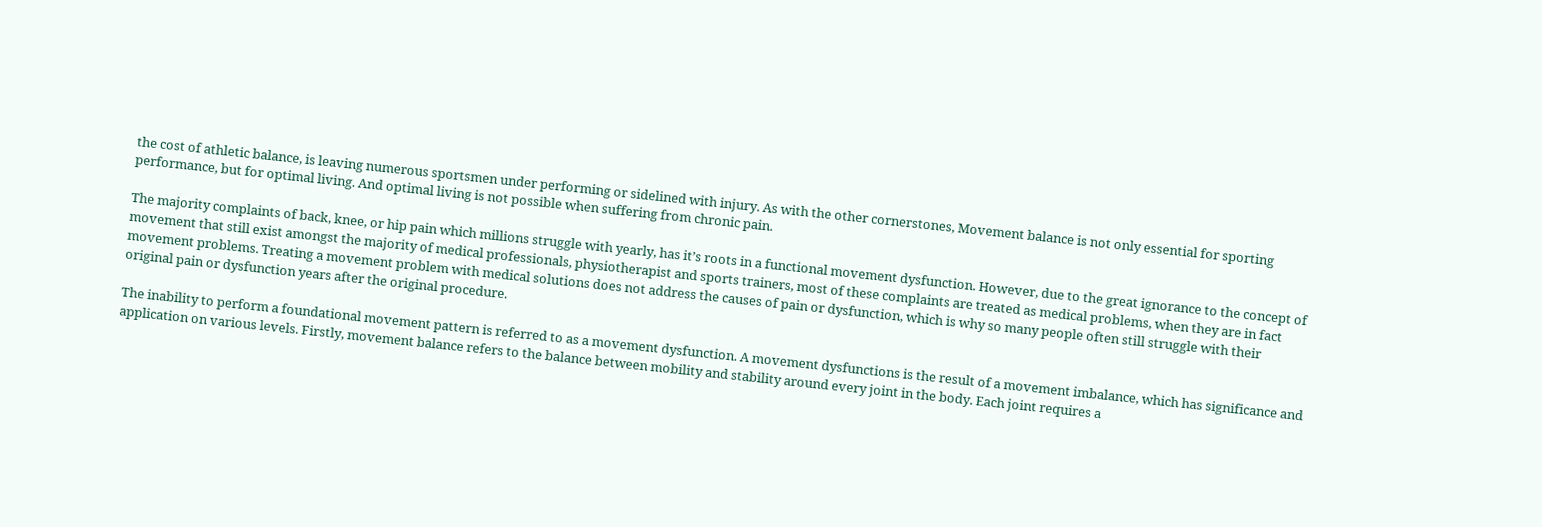the cost of athletic balance, is leaving numerous sportsmen under performing or sidelined with injury. As with the other cornerstones, Movement balance is not only essential for sporting performance, but for optimal living. And optimal living is not possible when suffering from chronic pain.

The majority complaints of back, knee, or hip pain which millions struggle with yearly, has it’s roots in a functional movement dysfunction. However, due to the great ignorance to the concept of movement that still exist amongst the majority of medical professionals, physiotherapist and sports trainers, most of these complaints are treated as medical problems, when they are in fact movement problems. Treating a movement problem with medical solutions does not address the causes of pain or dysfunction, which is why so many people often still struggle with their original pain or dysfunction years after the original procedure.

The inability to perform a foundational movement pattern is referred to as a movement dysfunction. A movement dysfunctions is the result of a movement imbalance, which has significance and application on various levels. Firstly, movement balance refers to the balance between mobility and stability around every joint in the body. Each joint requires a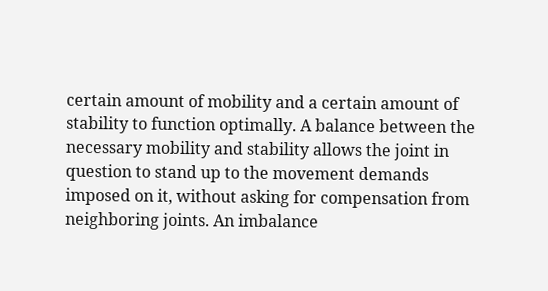certain amount of mobility and a certain amount of stability to function optimally. A balance between the necessary mobility and stability allows the joint in question to stand up to the movement demands imposed on it, without asking for compensation from neighboring joints. An imbalance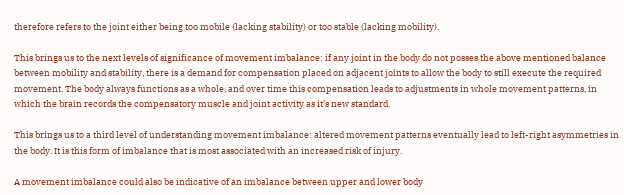therefore refers to the joint either being too mobile (lacking stability) or too stable (lacking mobility).

This brings us to the next levels of significance of movement imbalance: if any joint in the body do not posses the above mentioned balance between mobility and stability, there is a demand for compensation placed on adjacent joints to allow the body to still execute the required movement. The body always functions as a whole, and over time this compensation leads to adjustments in whole movement patterns, in which the brain records the compensatory muscle and joint activity as it’s new standard.

This brings us to a third level of understanding movement imbalance: altered movement patterns eventually lead to left-right asymmetries in the body. It is this form of imbalance that is most associated with an increased risk of injury.

A movement imbalance could also be indicative of an imbalance between upper and lower body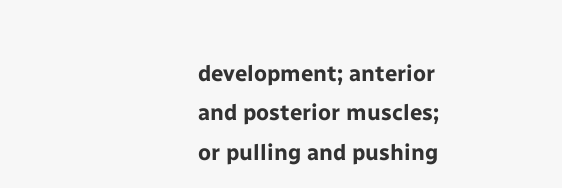development; anterior and posterior muscles; or pulling and pushing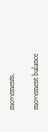movements.

movement balance